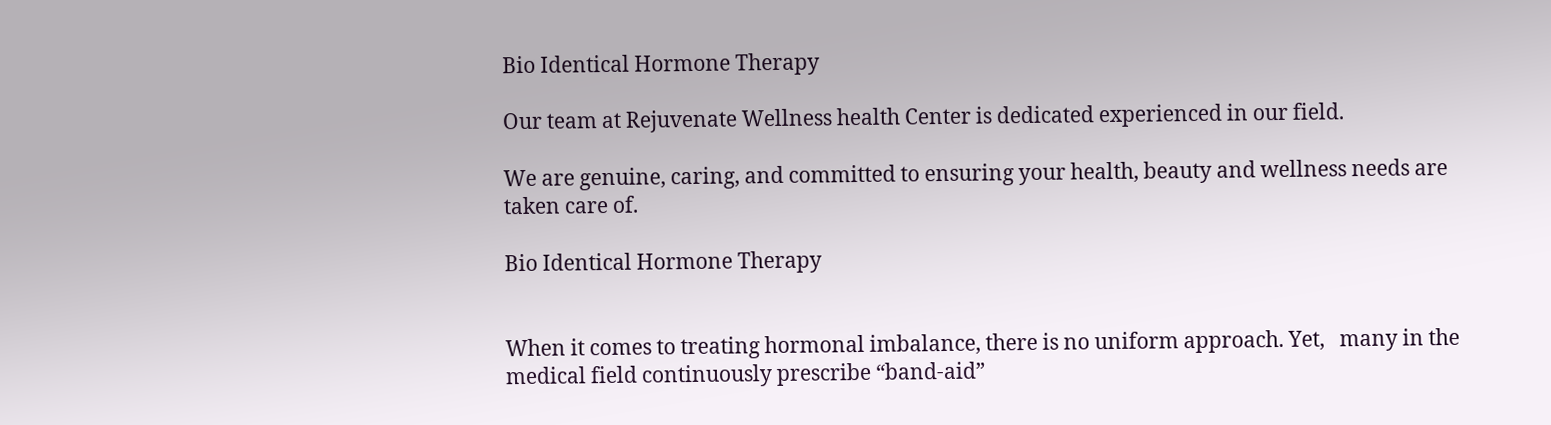Bio Identical Hormone Therapy

Our team at Rejuvenate Wellness health Center is dedicated experienced in our field.

We are genuine, caring, and committed to ensuring your health, beauty and wellness needs are taken care of.

Bio Identical Hormone Therapy


When it comes to treating hormonal imbalance, there is no uniform approach. Yet,   many in the medical field continuously prescribe “band-aid”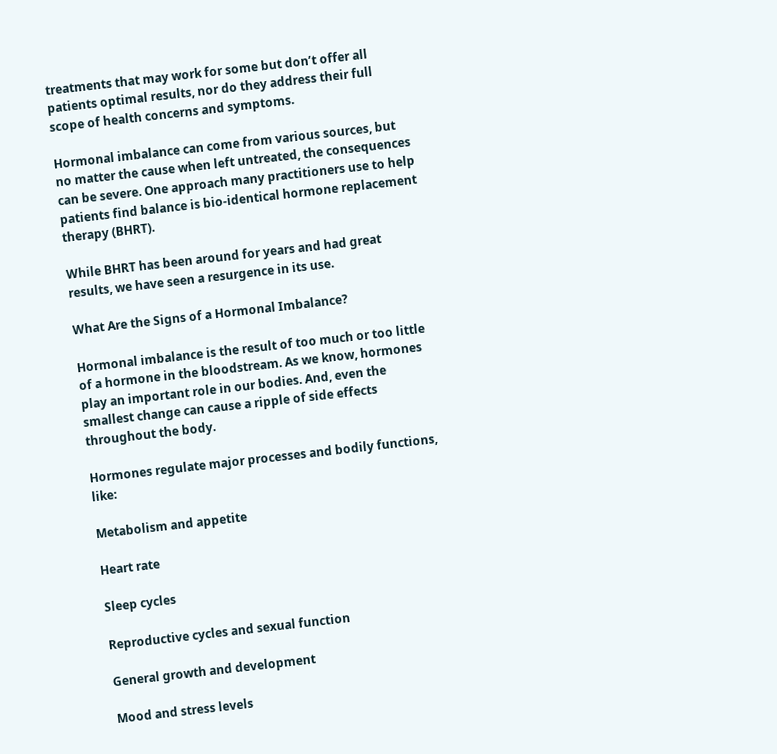treatments that may work for some but don’t offer all patients optimal results, nor do they address their full scope of health concerns and symptoms.

Hormonal imbalance can come from various sources, but no matter the cause when left untreated, the consequences can be severe. One approach many practitioners use to help patients find balance is bio-identical hormone replacement therapy (BHRT).

While BHRT has been around for years and had great results, we have seen a resurgence in its use.

What Are the Signs of a Hormonal Imbalance?

Hormonal imbalance is the result of too much or too little of a hormone in the bloodstream. As we know, hormones play an important role in our bodies. And, even the smallest change can cause a ripple of side effects throughout the body.

Hormones regulate major processes and bodily functions, like:

Metabolism and appetite

Heart rate

Sleep cycles

Reproductive cycles and sexual function

General growth and development

Mood and stress levels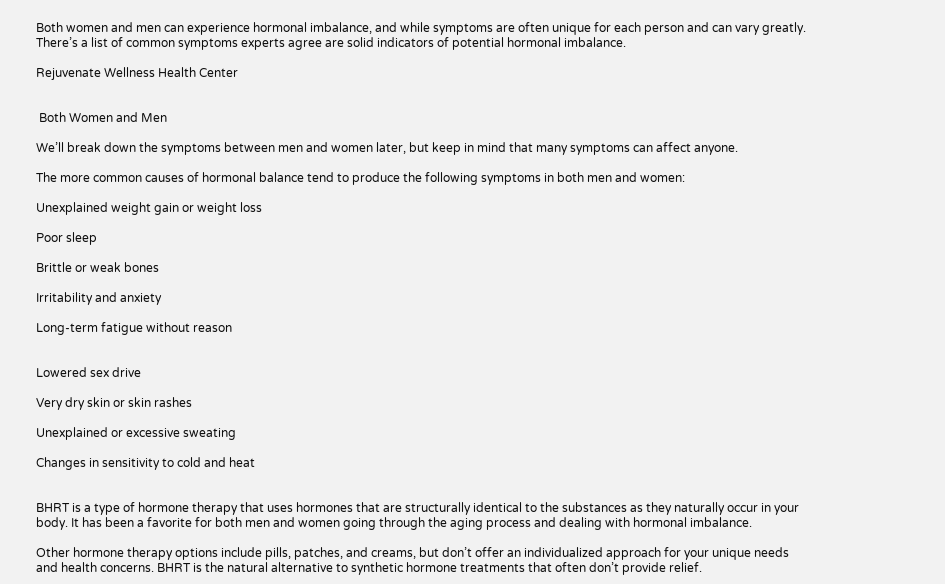Both women and men can experience hormonal imbalance, and while symptoms are often unique for each person and can vary greatly. There’s a list of common symptoms experts agree are solid indicators of potential hormonal imbalance.

Rejuvenate Wellness Health Center


 Both Women and Men

We’ll break down the symptoms between men and women later, but keep in mind that many symptoms can affect anyone.

The more common causes of hormonal balance tend to produce the following symptoms in both men and women:

Unexplained weight gain or weight loss

Poor sleep

Brittle or weak bones

Irritability and anxiety

Long-term fatigue without reason


Lowered sex drive

Very dry skin or skin rashes

Unexplained or excessive sweating

Changes in sensitivity to cold and heat


BHRT is a type of hormone therapy that uses hormones that are structurally identical to the substances as they naturally occur in your body. It has been a favorite for both men and women going through the aging process and dealing with hormonal imbalance.

Other hormone therapy options include pills, patches, and creams, but don’t offer an individualized approach for your unique needs and health concerns. BHRT is the natural alternative to synthetic hormone treatments that often don’t provide relief.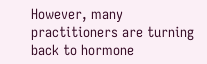However, many practitioners are turning back to hormone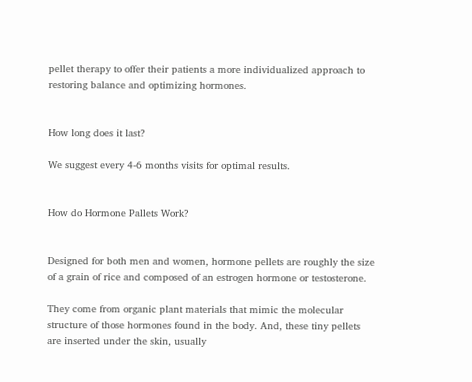pellet therapy to offer their patients a more individualized approach to restoring balance and optimizing hormones.


How long does it last?

We suggest every 4-6 months visits for optimal results.


How do Hormone Pallets Work?


Designed for both men and women, hormone pellets are roughly the size of a grain of rice and composed of an estrogen hormone or testosterone.

They come from organic plant materials that mimic the molecular structure of those hormones found in the body. And, these tiny pellets are inserted under the skin, usually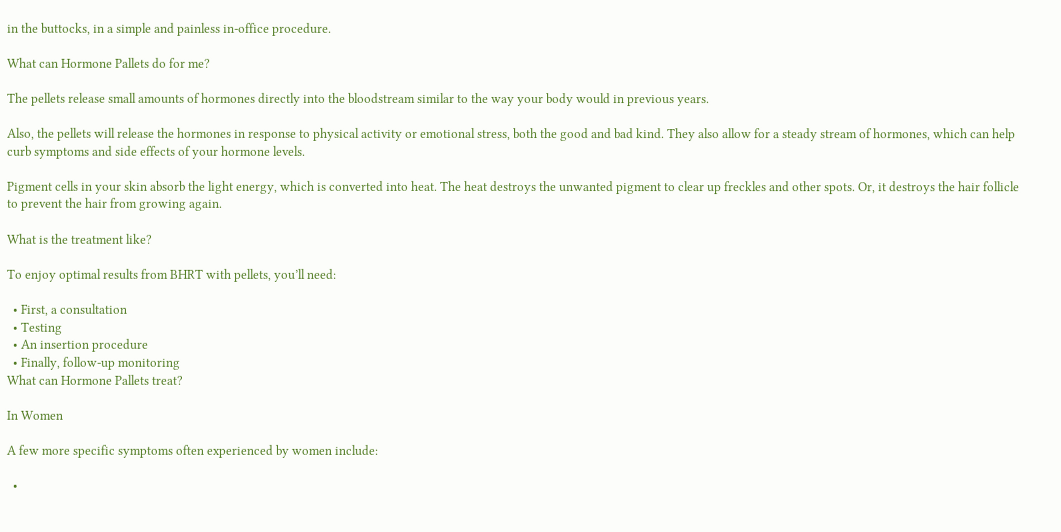in the buttocks, in a simple and painless in-office procedure.

What can Hormone Pallets do for me?

The pellets release small amounts of hormones directly into the bloodstream similar to the way your body would in previous years.

Also, the pellets will release the hormones in response to physical activity or emotional stress, both the good and bad kind. They also allow for a steady stream of hormones, which can help curb symptoms and side effects of your hormone levels.

Pigment cells in your skin absorb the light energy, which is converted into heat. The heat destroys the unwanted pigment to clear up freckles and other spots. Or, it destroys the hair follicle to prevent the hair from growing again.

What is the treatment like?

To enjoy optimal results from BHRT with pellets, you’ll need:

  • First, a consultation
  • Testing
  • An insertion procedure
  • Finally, follow-up monitoring
What can Hormone Pallets treat?

In Women

A few more specific symptoms often experienced by women include:

  •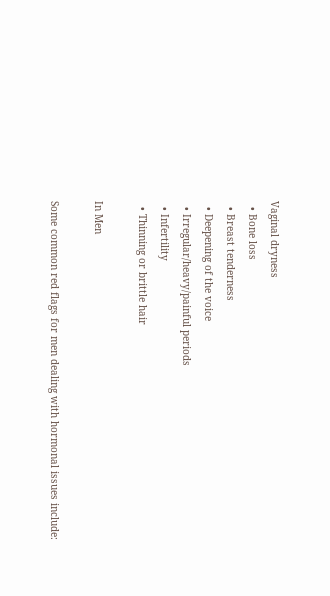Vaginal dryness
  • Bone loss
  • Breast tenderness
  • Deepening of the voice
  • Irregular/heavy/painful periods
  • Infertility
  • Thinning or brittle hair

In Men

Some common red flags for men dealing with hormonal issues include: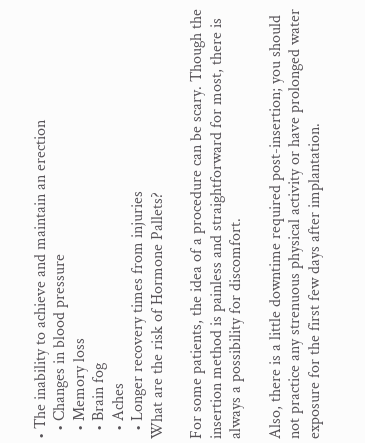• The inability to achieve and maintain an erection
  • Changes in blood pressure
  • Memory loss
  • Brain fog
  • Aches
  • Longer recovery times from injuries
What are the risk of Hormone Pallets?

For some patients, the idea of a procedure can be scary. Though the insertion method is painless and straightforward for most, there is always a possibility for discomfort.

Also, there is a little downtime required post-insertion; you should not practice any strenuous physical activity or have prolonged water exposure for the first few days after implantation.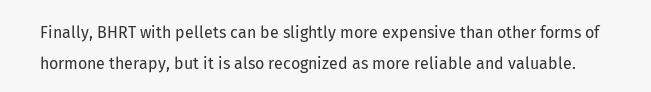Finally, BHRT with pellets can be slightly more expensive than other forms of hormone therapy, but it is also recognized as more reliable and valuable.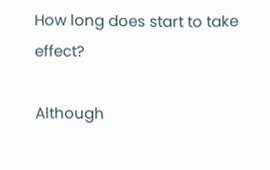How long does start to take effect?

Although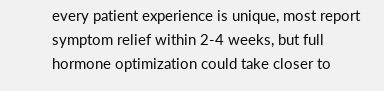every patient experience is unique, most report symptom relief within 2-4 weeks, but full hormone optimization could take closer to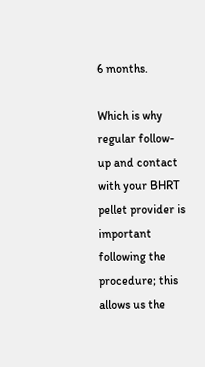6 months.

Which is why regular follow-up and contact with your BHRT pellet provider is important following the procedure; this allows us the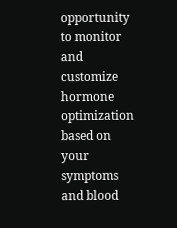opportunity to monitor and customize hormone optimization based on your symptoms and blood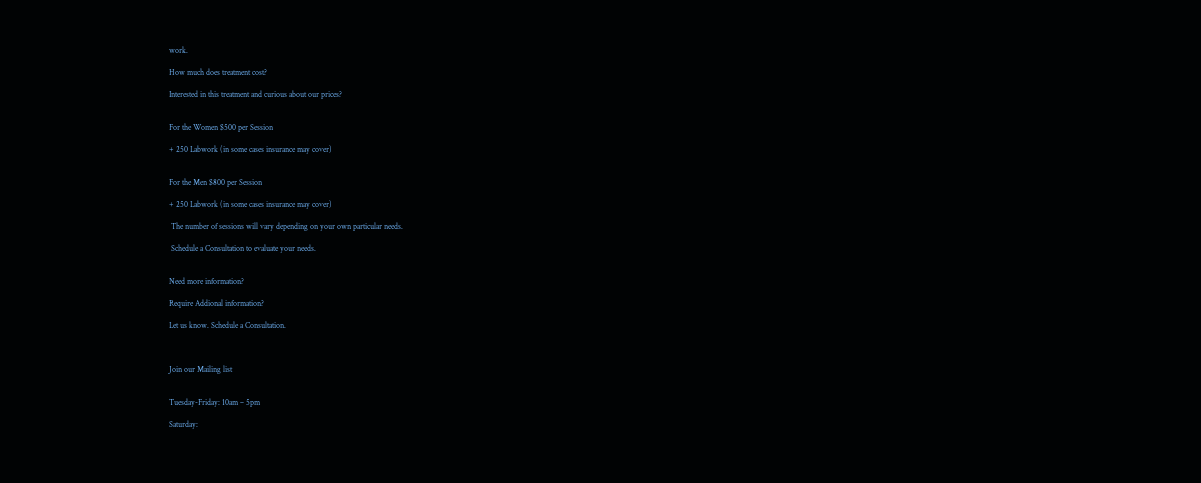work.

How much does treatment cost?

Interested in this treatment and curious about our prices?


For the Women $500 per Session

+ 250 Labwork (in some cases insurance may cover)


For the Men $800 per Session

+ 250 Labwork (in some cases insurance may cover)

 The number of sessions will vary depending on your own particular needs.

 Schedule a Consultation to evaluate your needs.


Need more information?

Require Addional information?

Let us know. Schedule a Consultation.



Join our Mailing list


Tuesday-Friday: 10am – 5pm

Saturday: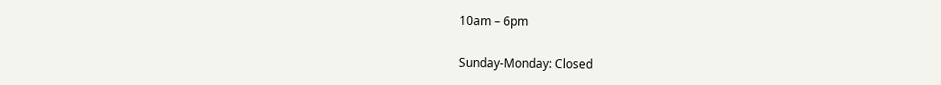10am – 6pm

Sunday-Monday: Closed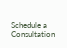Schedule a Consultation